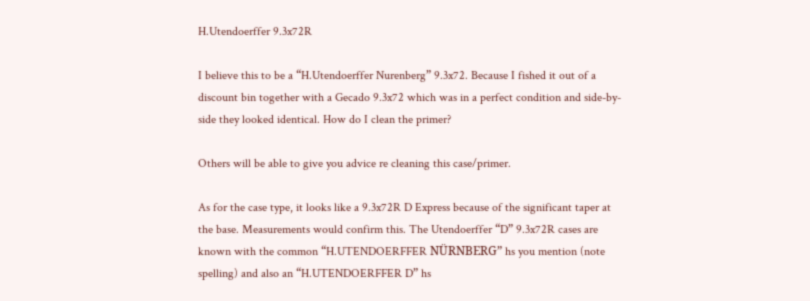H.Utendoerffer 9.3x72R

I believe this to be a “H.Utendoerffer Nurenberg” 9.3x72. Because I fished it out of a discount bin together with a Gecado 9.3x72 which was in a perfect condition and side-by-side they looked identical. How do I clean the primer?

Others will be able to give you advice re cleaning this case/primer.

As for the case type, it looks like a 9.3x72R D Express because of the significant taper at the base. Measurements would confirm this. The Utendoerffer “D” 9.3x72R cases are known with the common “H.UTENDOERFFER NÜRNBERG” hs you mention (note spelling) and also an “H.UTENDOERFFER D” hs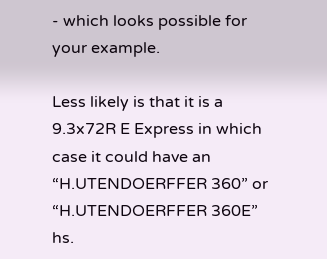- which looks possible for your example.

Less likely is that it is a 9.3x72R E Express in which case it could have an “H.UTENDOERFFER 360” or “H.UTENDOERFFER 360E” hs.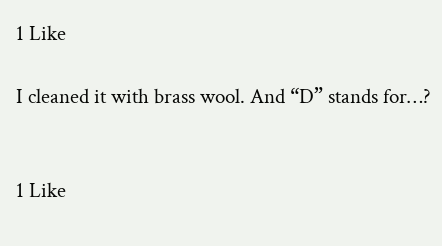1 Like

I cleaned it with brass wool. And “D” stands for…?


1 Like